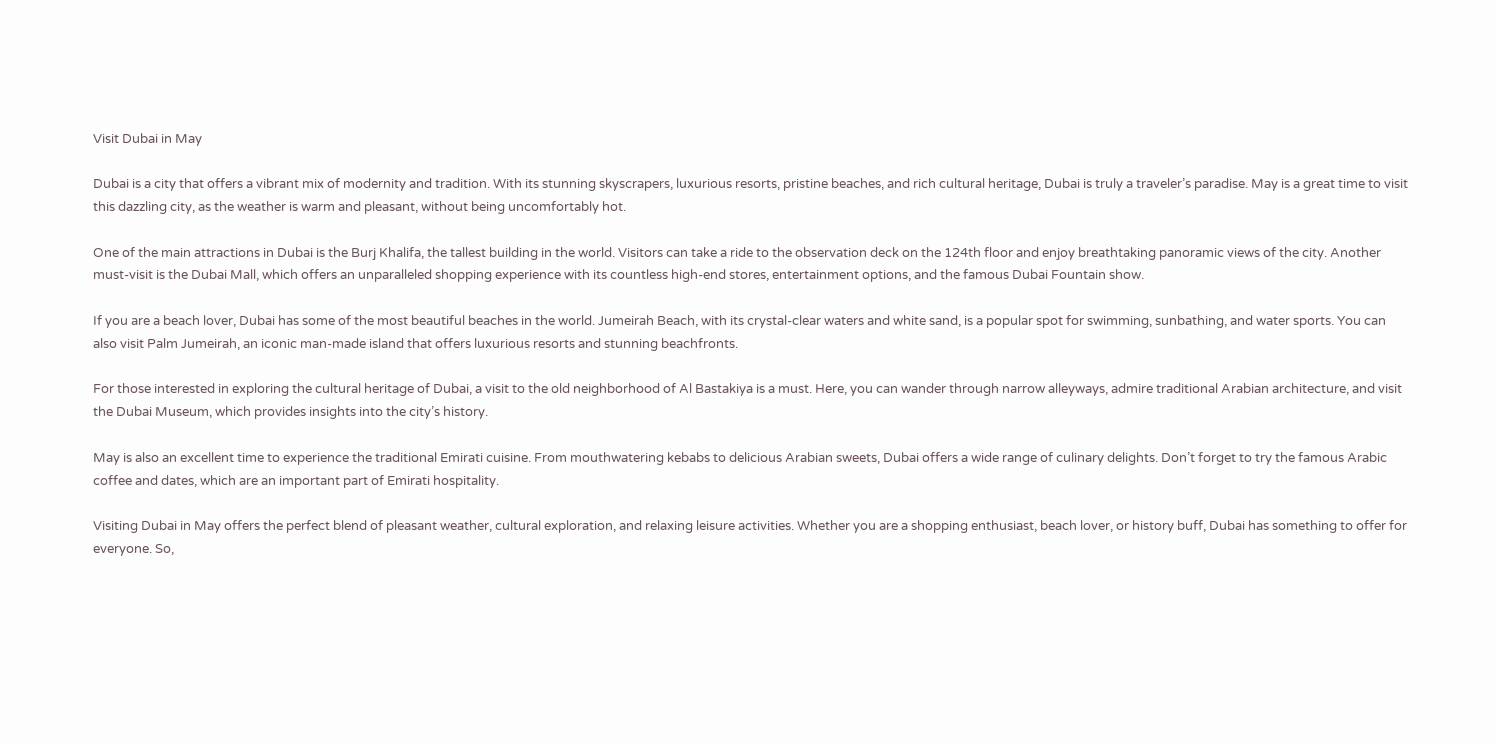Visit Dubai in May

Dubai is a city that offers a vibrant mix of modernity and tradition. With its stunning skyscrapers, luxurious resorts, pristine beaches, and rich cultural heritage, Dubai is truly a traveler’s paradise. May is a great time to visit this dazzling city, as the weather is warm and pleasant, without being uncomfortably hot.

One of the main attractions in Dubai is the Burj Khalifa, the tallest building in the world. Visitors can take a ride to the observation deck on the 124th floor and enjoy breathtaking panoramic views of the city. Another must-visit is the Dubai Mall, which offers an unparalleled shopping experience with its countless high-end stores, entertainment options, and the famous Dubai Fountain show.

If you are a beach lover, Dubai has some of the most beautiful beaches in the world. Jumeirah Beach, with its crystal-clear waters and white sand, is a popular spot for swimming, sunbathing, and water sports. You can also visit Palm Jumeirah, an iconic man-made island that offers luxurious resorts and stunning beachfronts.

For those interested in exploring the cultural heritage of Dubai, a visit to the old neighborhood of Al Bastakiya is a must. Here, you can wander through narrow alleyways, admire traditional Arabian architecture, and visit the Dubai Museum, which provides insights into the city’s history.

May is also an excellent time to experience the traditional Emirati cuisine. From mouthwatering kebabs to delicious Arabian sweets, Dubai offers a wide range of culinary delights. Don’t forget to try the famous Arabic coffee and dates, which are an important part of Emirati hospitality.

Visiting Dubai in May offers the perfect blend of pleasant weather, cultural exploration, and relaxing leisure activities. Whether you are a shopping enthusiast, beach lover, or history buff, Dubai has something to offer for everyone. So,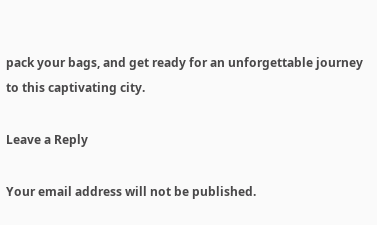pack your bags, and get ready for an unforgettable journey to this captivating city.

Leave a Reply

Your email address will not be published.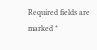Required fields are marked *